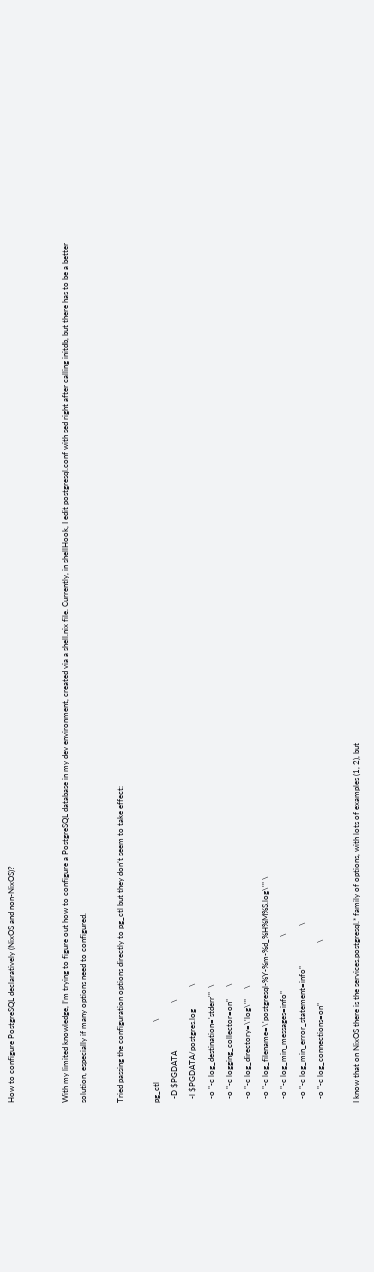How to configure PostgreSQL declaratively (NixOS and non-NixOS)?


With my limited knowledge, I’m trying to figure out how to configure a PostgreSQL database in my dev environment, created via a shell.nix file. Currently, in shellHook, I edit postgresql.conf with sed right after calling initdb, but there has to be a better solution, especially if many options need to configured.

Tried passing the configuration options directly to pg_ctl but they don’t seem to take effect:

pg_ctl                              \
  -D $PGDATA                        \
  -l $PGDATA/postgres.log           \
  -o "-c log_destination='stderr'"  \
  -o "-c logging_collector=on"      \
  -o "-c log_directory=\'log\'"     \
  -o "-c log_filename=\'postgresql-%Y-%m-%d_%H%M%S.log\'" \
  -o "-c log_min_messages=info"                           \
  -o "-c log_min_error_statement=info"                    \
  -o "-c log_connections=on"                              \

I know that on NixOS there is the services.postgresql.* family of options, with lots of examples (1, 2), but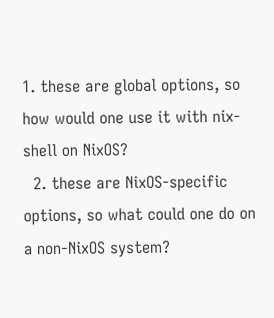1. these are global options, so how would one use it with nix-shell on NixOS?
  2. these are NixOS-specific options, so what could one do on a non-NixOS system?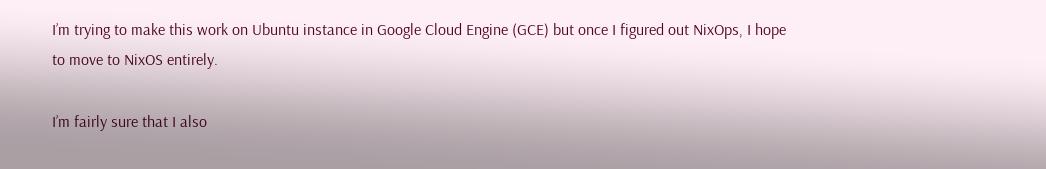I’m trying to make this work on Ubuntu instance in Google Cloud Engine (GCE) but once I figured out NixOps, I hope to move to NixOS entirely.

I’m fairly sure that I also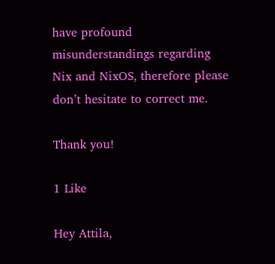have profound misunderstandings regarding Nix and NixOS, therefore please don’t hesitate to correct me.

Thank you!

1 Like

Hey Attila,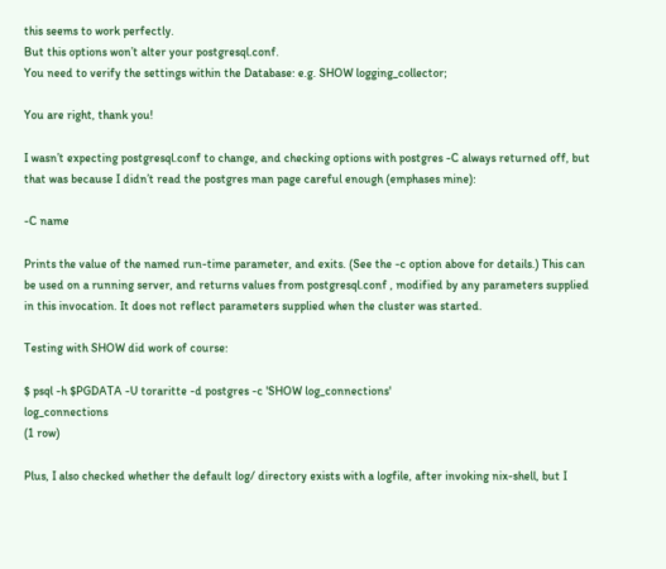this seems to work perfectly.
But this options won’t alter your postgresql.conf.
You need to verify the settings within the Database: e.g. SHOW logging_collector;

You are right, thank you!

I wasn’t expecting postgresql.conf to change, and checking options with postgres -C always returned off, but that was because I didn’t read the postgres man page careful enough (emphases mine):

-C name

Prints the value of the named run-time parameter, and exits. (See the -c option above for details.) This can be used on a running server, and returns values from postgresql.conf , modified by any parameters supplied in this invocation. It does not reflect parameters supplied when the cluster was started.

Testing with SHOW did work of course:

$ psql -h $PGDATA -U toraritte -d postgres -c 'SHOW log_connections'                                                                                                                                log_connections
(1 row)

Plus, I also checked whether the default log/ directory exists with a logfile, after invoking nix-shell, but I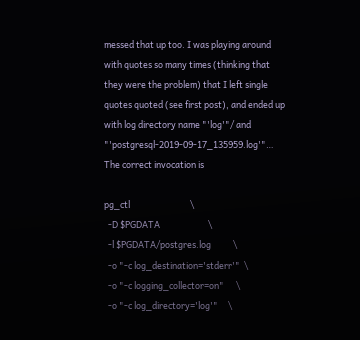messed that up too. I was playing around with quotes so many times (thinking that they were the problem) that I left single quotes quoted (see first post), and ended up with log directory name "'log'"/ and "'postgresql-2019-09-17_135959.log'"… The correct invocation is

pg_ctl                              \
  -D $PGDATA                        \
  -l $PGDATA/postgres.log           \
  -o "-c log_destination='stderr'"  \
  -o "-c logging_collector=on"      \
  -o "-c log_directory='log'"     \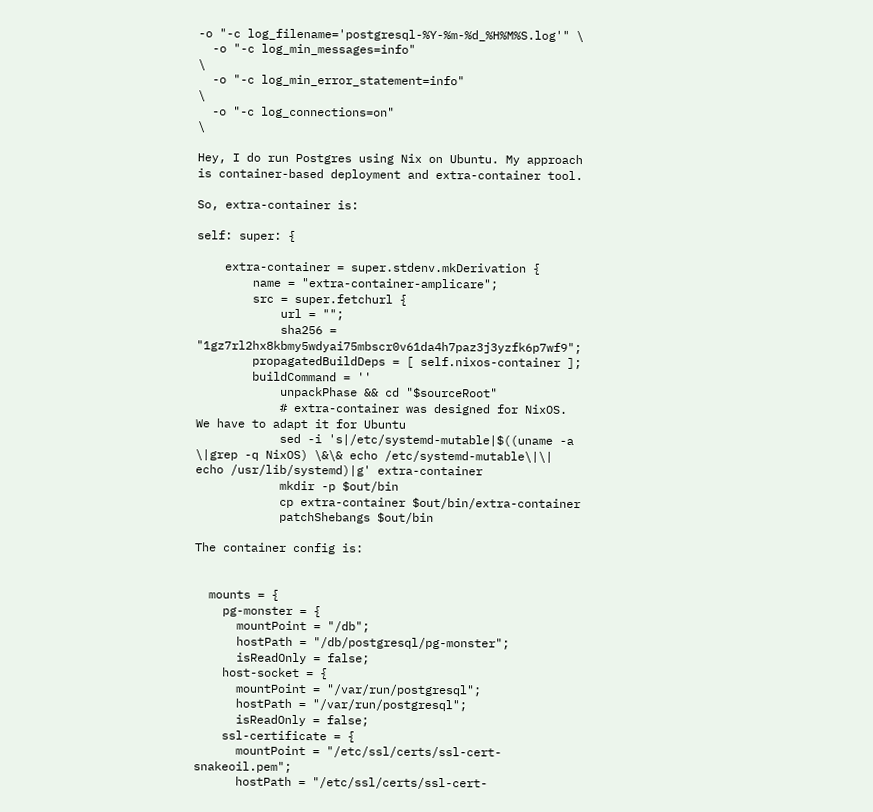-o "-c log_filename='postgresql-%Y-%m-%d_%H%M%S.log'" \
  -o "-c log_min_messages=info"                           \
  -o "-c log_min_error_statement=info"                    \
  -o "-c log_connections=on"                              \

Hey, I do run Postgres using Nix on Ubuntu. My approach is container-based deployment and extra-container tool.

So, extra-container is:

self: super: {

    extra-container = super.stdenv.mkDerivation {
        name = "extra-container-amplicare";
        src = super.fetchurl {
            url = "";
            sha256 = "1gz7rl2hx8kbmy5wdyai75mbscr0v61da4h7paz3j3yzfk6p7wf9";
        propagatedBuildDeps = [ self.nixos-container ];
        buildCommand = ''
            unpackPhase && cd "$sourceRoot"
            # extra-container was designed for NixOS. We have to adapt it for Ubuntu
            sed -i 's|/etc/systemd-mutable|$((uname -a \|grep -q NixOS) \&\& echo /etc/systemd-mutable\|\| echo /usr/lib/systemd)|g' extra-container
            mkdir -p $out/bin
            cp extra-container $out/bin/extra-container
            patchShebangs $out/bin

The container config is:


  mounts = {
    pg-monster = {
      mountPoint = "/db";
      hostPath = "/db/postgresql/pg-monster";
      isReadOnly = false;
    host-socket = {
      mountPoint = "/var/run/postgresql";
      hostPath = "/var/run/postgresql";
      isReadOnly = false;
    ssl-certificate = {
      mountPoint = "/etc/ssl/certs/ssl-cert-snakeoil.pem";
      hostPath = "/etc/ssl/certs/ssl-cert-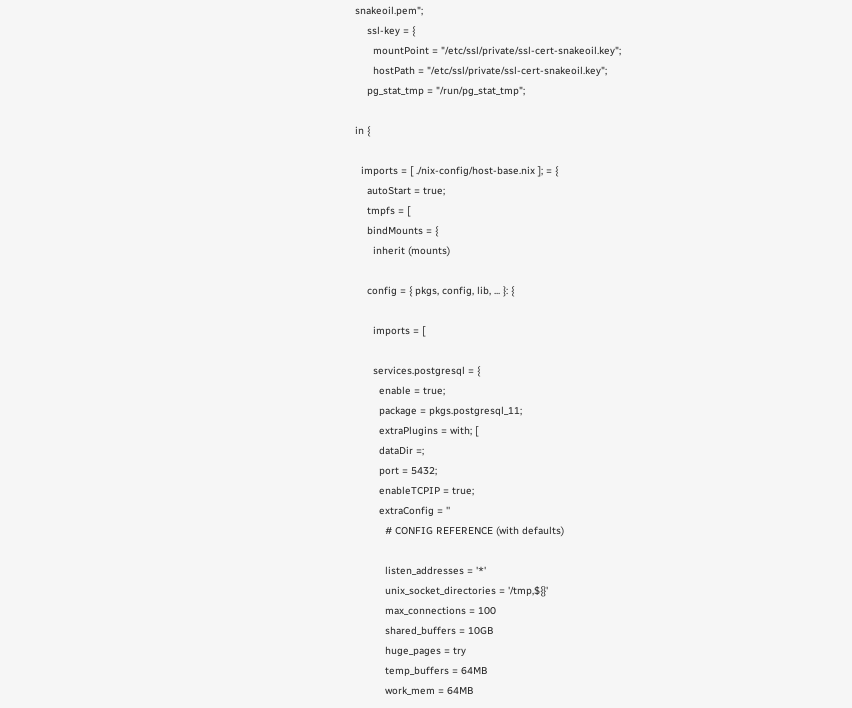snakeoil.pem";
    ssl-key = {
      mountPoint = "/etc/ssl/private/ssl-cert-snakeoil.key";
      hostPath = "/etc/ssl/private/ssl-cert-snakeoil.key";
    pg_stat_tmp = "/run/pg_stat_tmp";

in {

  imports = [ ./nix-config/host-base.nix ]; = {
    autoStart = true;
    tmpfs = [
    bindMounts = {
      inherit (mounts)

    config = { pkgs, config, lib, ... }: {

      imports = [

      services.postgresql = {
        enable = true;
        package = pkgs.postgresql_11;
        extraPlugins = with; [
        dataDir =;
        port = 5432;
        enableTCPIP = true;
        extraConfig = ''
          # CONFIG REFERENCE (with defaults)

          listen_addresses = '*'
          unix_socket_directories = '/tmp,${}'
          max_connections = 100
          shared_buffers = 10GB
          huge_pages = try
          temp_buffers = 64MB
          work_mem = 64MB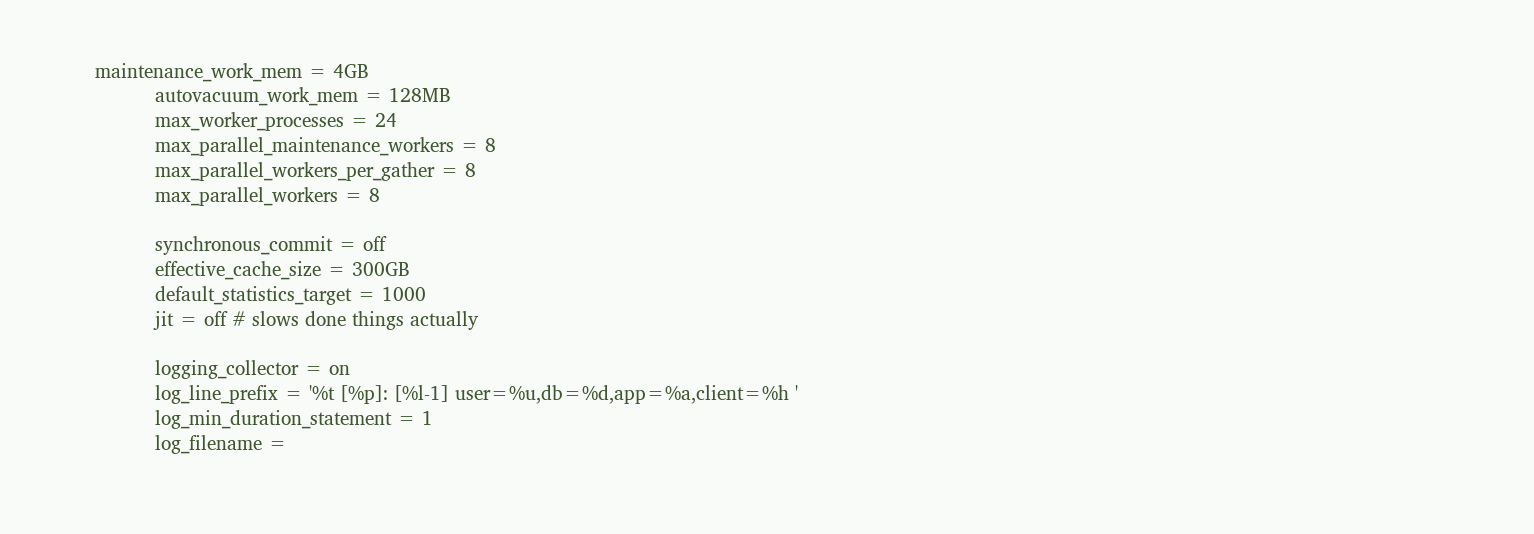maintenance_work_mem = 4GB
          autovacuum_work_mem = 128MB
          max_worker_processes = 24
          max_parallel_maintenance_workers = 8
          max_parallel_workers_per_gather = 8
          max_parallel_workers = 8

          synchronous_commit = off
          effective_cache_size = 300GB
          default_statistics_target = 1000
          jit = off # slows done things actually

          logging_collector = on
          log_line_prefix = '%t [%p]: [%l-1] user=%u,db=%d,app=%a,client=%h '
          log_min_duration_statement = 1
          log_filename =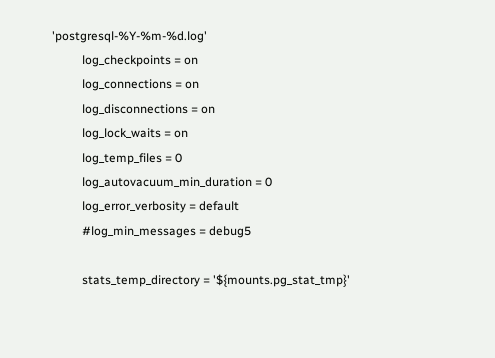'postgresql-%Y-%m-%d.log'
          log_checkpoints = on
          log_connections = on
          log_disconnections = on
          log_lock_waits = on
          log_temp_files = 0
          log_autovacuum_min_duration = 0
          log_error_verbosity = default
          #log_min_messages = debug5

          stats_temp_directory = '${mounts.pg_stat_tmp}'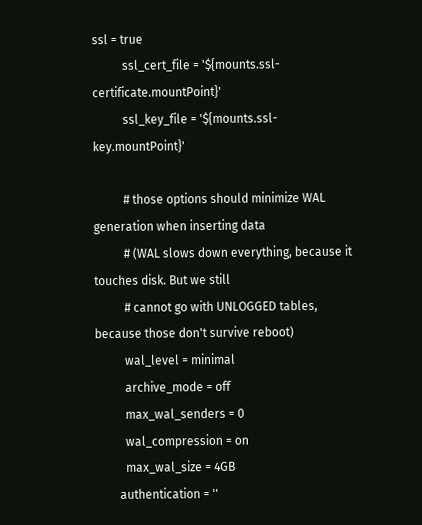ssl = true
          ssl_cert_file = '${mounts.ssl-certificate.mountPoint}'
          ssl_key_file = '${mounts.ssl-key.mountPoint}'

          # those options should minimize WAL generation when inserting data
          # (WAL slows down everything, because it touches disk. But we still
          # cannot go with UNLOGGED tables, because those don't survive reboot)
          wal_level = minimal
          archive_mode = off
          max_wal_senders = 0
          wal_compression = on
          max_wal_size = 4GB
        authentication = ''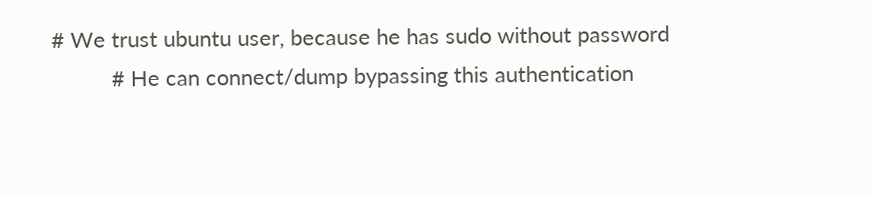# We trust ubuntu user, because he has sudo without password
          # He can connect/dump bypassing this authentication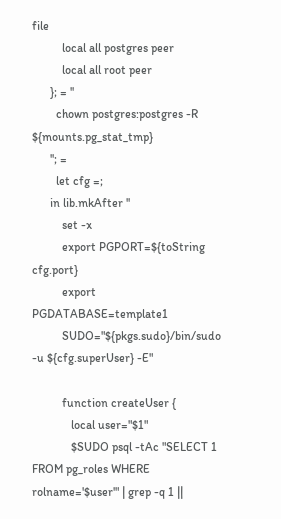file
          local all postgres peer
          local all root peer
      }; = ''
        chown postgres:postgres -R ${mounts.pg_stat_tmp}
      ''; =
        let cfg =;
      in lib.mkAfter ''
          set -x
          export PGPORT=${toString cfg.port}
          export PGDATABASE=template1
          SUDO="${pkgs.sudo}/bin/sudo -u ${cfg.superUser} -E"

          function createUser {
             local user="$1"
             $SUDO psql -tAc "SELECT 1 FROM pg_roles WHERE rolname='$user'" | grep -q 1 ||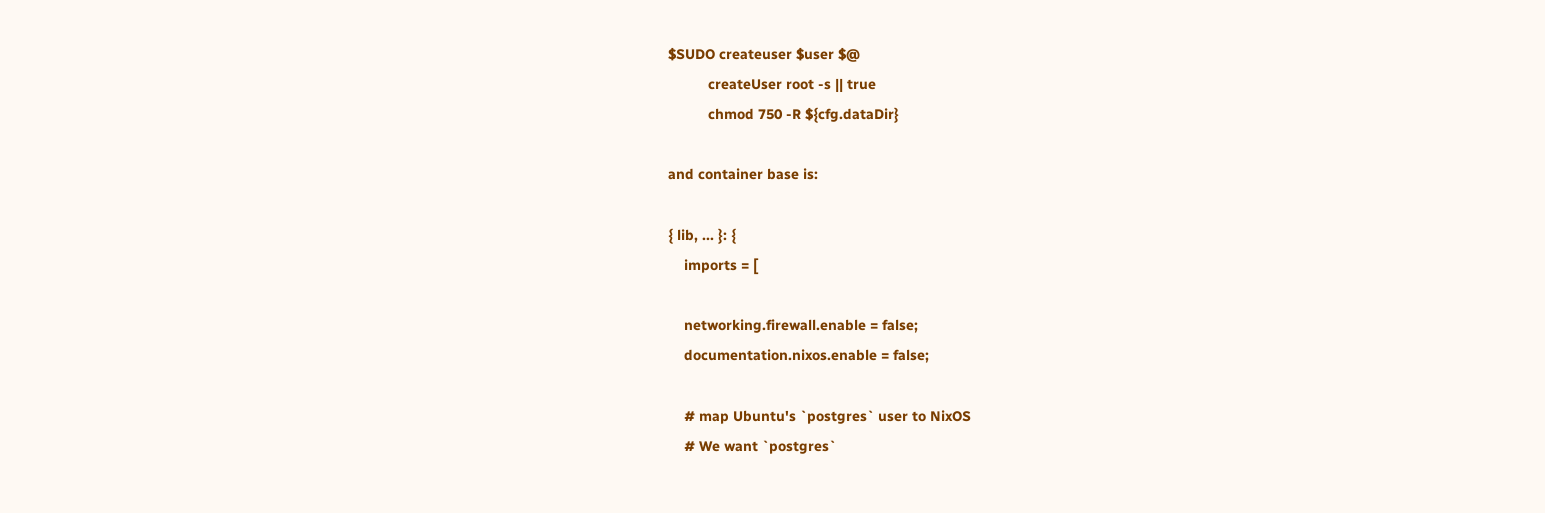$SUDO createuser $user $@
          createUser root -s || true
          chmod 750 -R ${cfg.dataDir}

and container base is:

{ lib, ... }: {
    imports = [

    networking.firewall.enable = false;
    documentation.nixos.enable = false;

    # map Ubuntu's `postgres` user to NixOS
    # We want `postgres`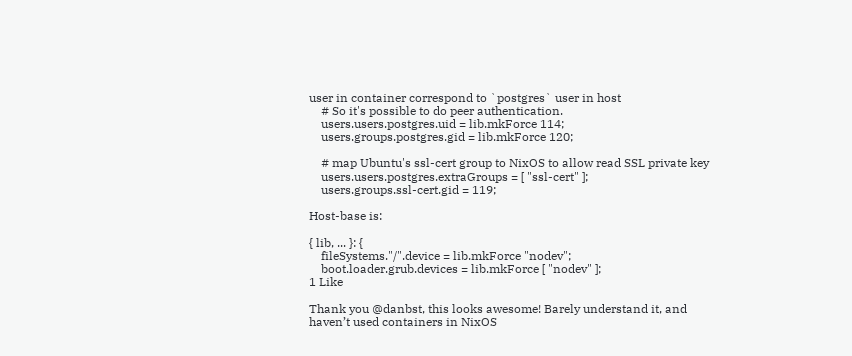user in container correspond to `postgres` user in host
    # So it's possible to do peer authentication.
    users.users.postgres.uid = lib.mkForce 114;
    users.groups.postgres.gid = lib.mkForce 120;

    # map Ubuntu's ssl-cert group to NixOS to allow read SSL private key
    users.users.postgres.extraGroups = [ "ssl-cert" ];
    users.groups.ssl-cert.gid = 119;

Host-base is:

{ lib, ... }: {
    fileSystems."/".device = lib.mkForce "nodev";
    boot.loader.grub.devices = lib.mkForce [ "nodev" ];
1 Like

Thank you @danbst, this looks awesome! Barely understand it, and haven’t used containers in NixOS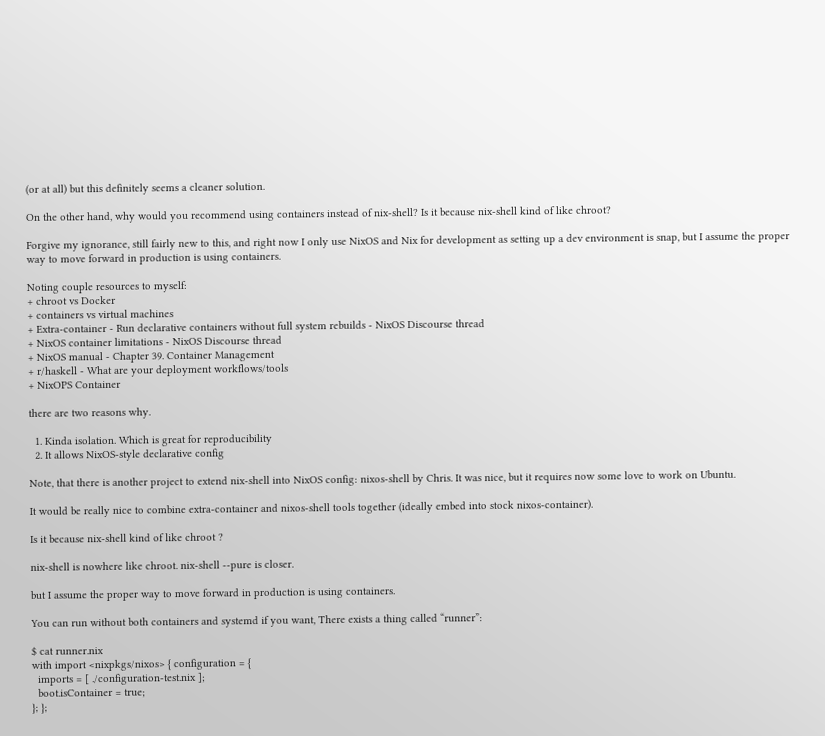(or at all) but this definitely seems a cleaner solution.

On the other hand, why would you recommend using containers instead of nix-shell? Is it because nix-shell kind of like chroot?

Forgive my ignorance, still fairly new to this, and right now I only use NixOS and Nix for development as setting up a dev environment is snap, but I assume the proper way to move forward in production is using containers.

Noting couple resources to myself:
+ chroot vs Docker
+ containers vs virtual machines
+ Extra-container - Run declarative containers without full system rebuilds - NixOS Discourse thread
+ NixOS container limitations - NixOS Discourse thread
+ NixOS manual - Chapter 39. Container Management
+ r/haskell - What are your deployment workflows/tools
+ NixOPS Container

there are two reasons why.

  1. Kinda isolation. Which is great for reproducibility
  2. It allows NixOS-style declarative config

Note, that there is another project to extend nix-shell into NixOS config: nixos-shell by Chris. It was nice, but it requires now some love to work on Ubuntu.

It would be really nice to combine extra-container and nixos-shell tools together (ideally embed into stock nixos-container).

Is it because nix-shell kind of like chroot ?

nix-shell is nowhere like chroot. nix-shell --pure is closer.

but I assume the proper way to move forward in production is using containers.

You can run without both containers and systemd if you want, There exists a thing called “runner”:

$ cat runner.nix
with import <nixpkgs/nixos> { configuration = {
  imports = [ ./configuration-test.nix ];
  boot.isContainer = true;
}; };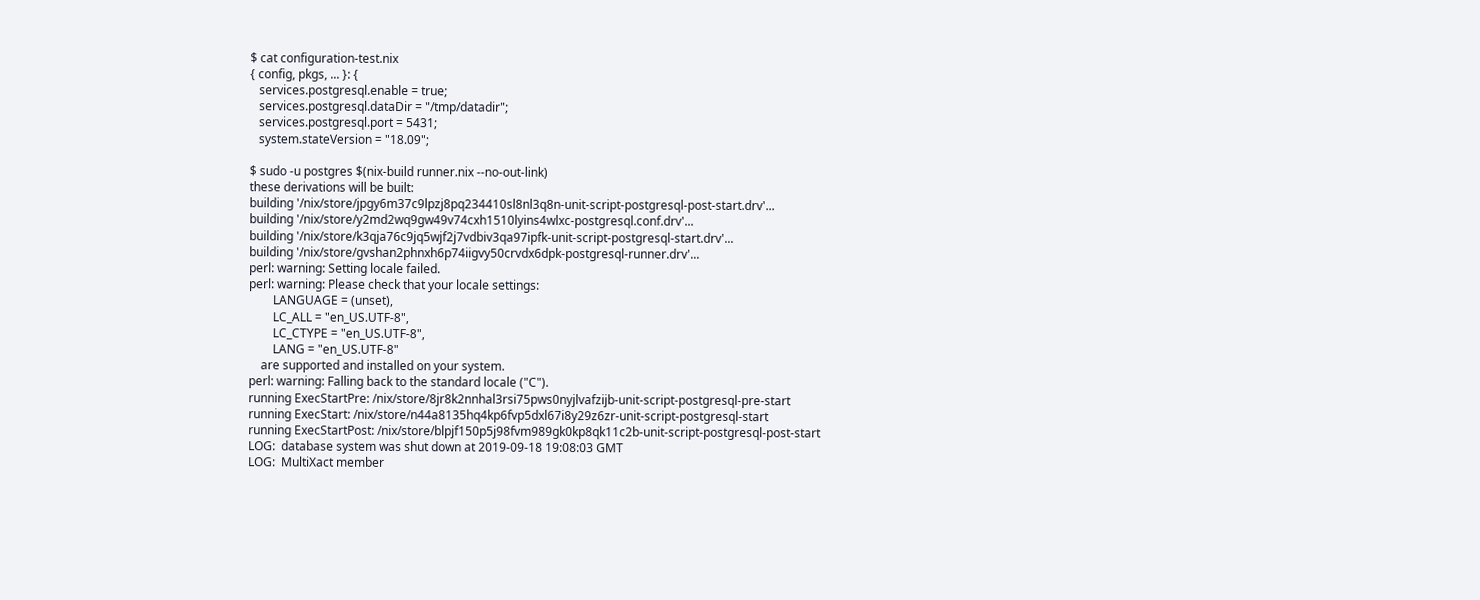$ cat configuration-test.nix
{ config, pkgs, ... }: {
   services.postgresql.enable = true;
   services.postgresql.dataDir = "/tmp/datadir";
   services.postgresql.port = 5431;
   system.stateVersion = "18.09";

$ sudo -u postgres $(nix-build runner.nix --no-out-link)
these derivations will be built:
building '/nix/store/jpgy6m37c9lpzj8pq234410sl8nl3q8n-unit-script-postgresql-post-start.drv'...
building '/nix/store/y2md2wq9gw49v74cxh1510lyins4wlxc-postgresql.conf.drv'...
building '/nix/store/k3qja76c9jq5wjf2j7vdbiv3qa97ipfk-unit-script-postgresql-start.drv'...
building '/nix/store/gvshan2phnxh6p74iigvy50crvdx6dpk-postgresql-runner.drv'...
perl: warning: Setting locale failed.
perl: warning: Please check that your locale settings:
        LANGUAGE = (unset),
        LC_ALL = "en_US.UTF-8",
        LC_CTYPE = "en_US.UTF-8",
        LANG = "en_US.UTF-8"
    are supported and installed on your system.
perl: warning: Falling back to the standard locale ("C").
running ExecStartPre: /nix/store/8jr8k2nnhal3rsi75pws0nyjlvafzijb-unit-script-postgresql-pre-start
running ExecStart: /nix/store/n44a8135hq4kp6fvp5dxl67i8y29z6zr-unit-script-postgresql-start
running ExecStartPost: /nix/store/blpjf150p5j98fvm989gk0kp8qk11c2b-unit-script-postgresql-post-start
LOG:  database system was shut down at 2019-09-18 19:08:03 GMT
LOG:  MultiXact member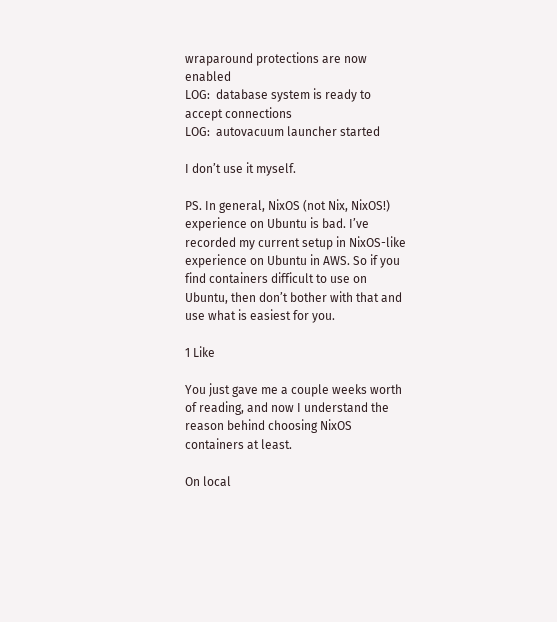wraparound protections are now enabled
LOG:  database system is ready to accept connections
LOG:  autovacuum launcher started

I don’t use it myself.

PS. In general, NixOS (not Nix, NixOS!) experience on Ubuntu is bad. I’ve recorded my current setup in NixOS-like experience on Ubuntu in AWS. So if you find containers difficult to use on Ubuntu, then don’t bother with that and use what is easiest for you.

1 Like

You just gave me a couple weeks worth of reading, and now I understand the reason behind choosing NixOS containers at least.

On local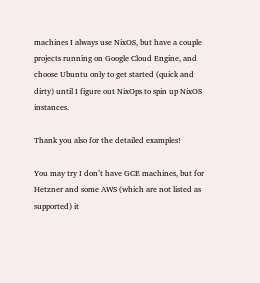machines I always use NixOS, but have a couple projects running on Google Cloud Engine, and choose Ubuntu only to get started (quick and dirty) until I figure out NixOps to spin up NixOS instances.

Thank you also for the detailed examples!

You may try I don’t have GCE machines, but for Hetzner and some AWS (which are not listed as supported) it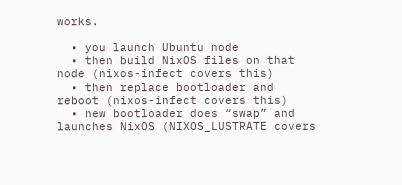works.

  • you launch Ubuntu node
  • then build NixOS files on that node (nixos-infect covers this)
  • then replace bootloader and reboot (nixos-infect covers this)
  • new bootloader does “swap” and launches NixOS (NIXOS_LUSTRATE covers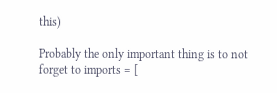this)

Probably the only important thing is to not forget to imports = [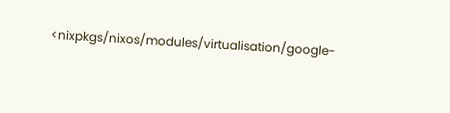<nixpkgs/nixos/modules/virtualisation/google-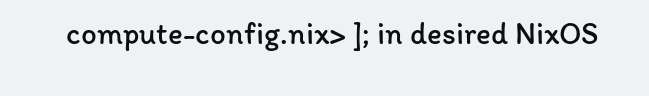compute-config.nix> ]; in desired NixOS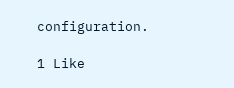configuration.

1 Like